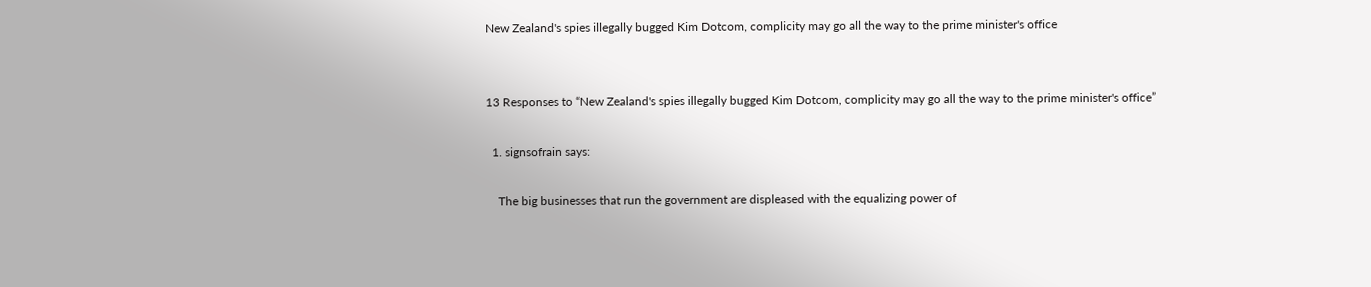New Zealand's spies illegally bugged Kim Dotcom, complicity may go all the way to the prime minister's office


13 Responses to “New Zealand's spies illegally bugged Kim Dotcom, complicity may go all the way to the prime minister's office”

  1. signsofrain says:

    The big businesses that run the government are displeased with the equalizing power of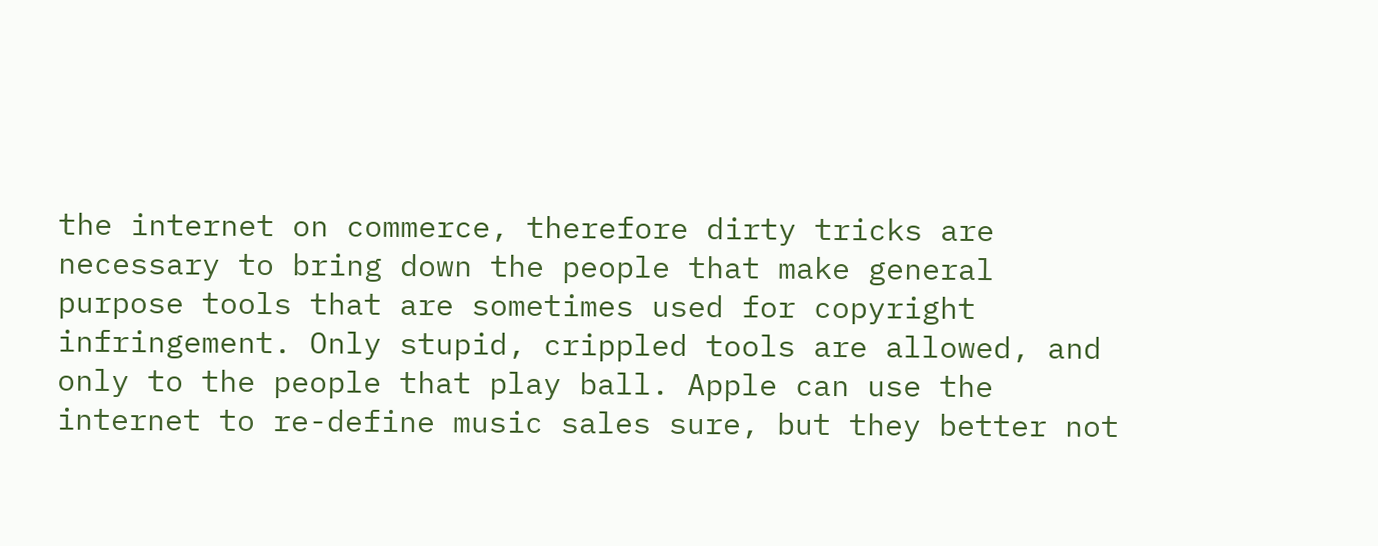the internet on commerce, therefore dirty tricks are necessary to bring down the people that make general purpose tools that are sometimes used for copyright infringement. Only stupid, crippled tools are allowed, and only to the people that play ball. Apple can use the internet to re-define music sales sure, but they better not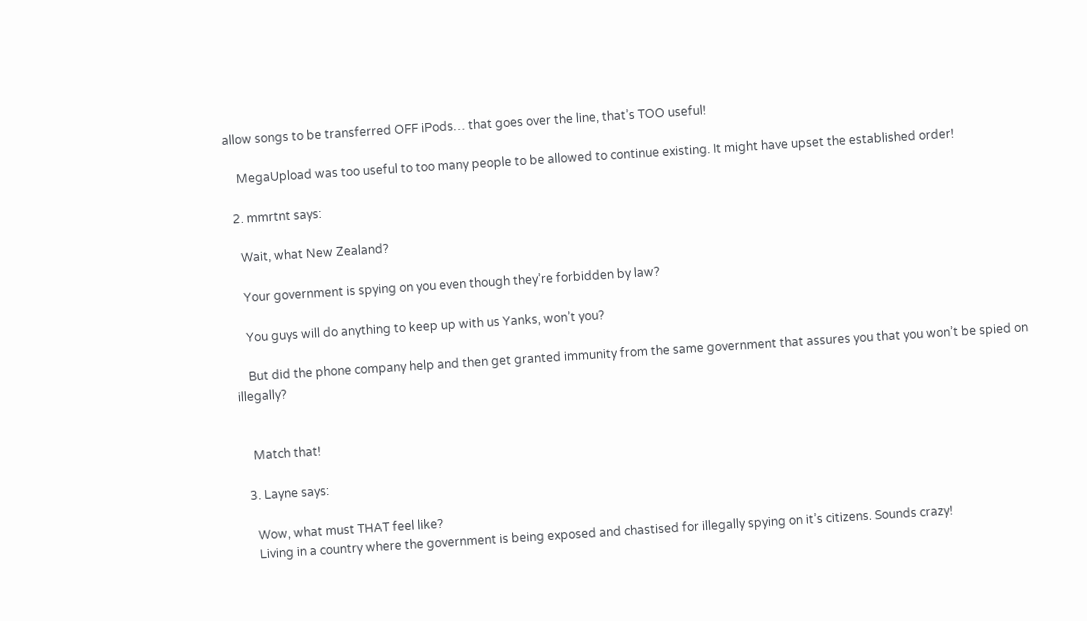allow songs to be transferred OFF iPods… that goes over the line, that’s TOO useful!

    MegaUpload was too useful to too many people to be allowed to continue existing. It might have upset the established order!

  2. mmrtnt says:

    Wait, what New Zealand?

    Your government is spying on you even though they’re forbidden by law?

    You guys will do anything to keep up with us Yanks, won’t you?

    But did the phone company help and then get granted immunity from the same government that assures you that you won’t be spied on illegally?


    Match that!

  3. Layne says:

    Wow, what must THAT feel like?
    Living in a country where the government is being exposed and chastised for illegally spying on it’s citizens. Sounds crazy!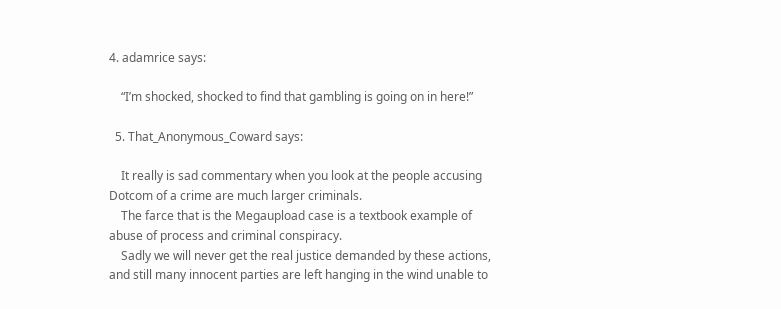4. adamrice says:

    “I’m shocked, shocked to find that gambling is going on in here!”

  5. That_Anonymous_Coward says:

    It really is sad commentary when you look at the people accusing Dotcom of a crime are much larger criminals.
    The farce that is the Megaupload case is a textbook example of abuse of process and criminal conspiracy.
    Sadly we will never get the real justice demanded by these actions, and still many innocent parties are left hanging in the wind unable to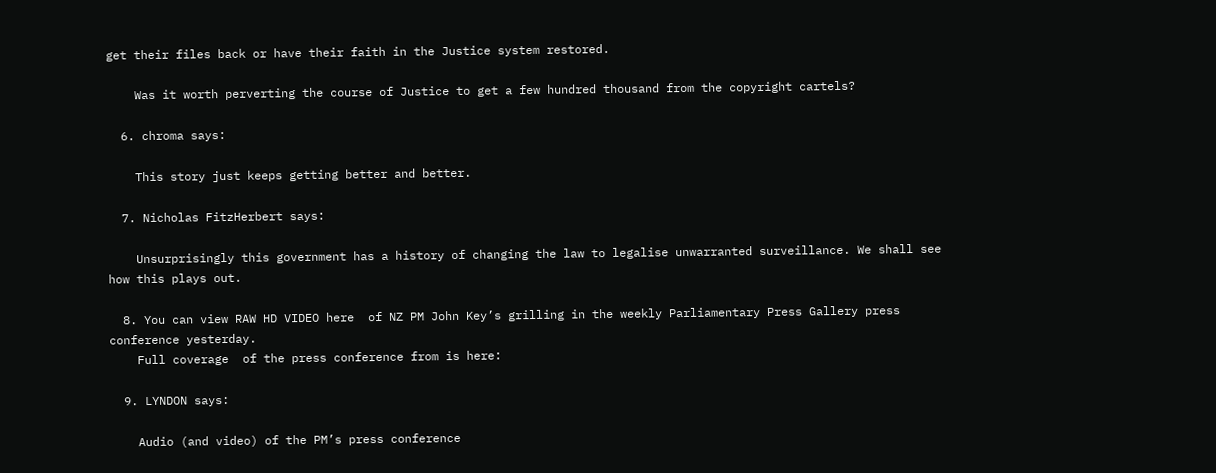get their files back or have their faith in the Justice system restored.

    Was it worth perverting the course of Justice to get a few hundred thousand from the copyright cartels?

  6. chroma says:

    This story just keeps getting better and better.

  7. Nicholas FitzHerbert says:

    Unsurprisingly this government has a history of changing the law to legalise unwarranted surveillance. We shall see how this plays out.

  8. You can view RAW HD VIDEO here  of NZ PM John Key’s grilling in the weekly Parliamentary Press Gallery press conference yesterday.
    Full coverage  of the press conference from is here:

  9. LYNDON says:

    Audio (and video) of the PM’s press conference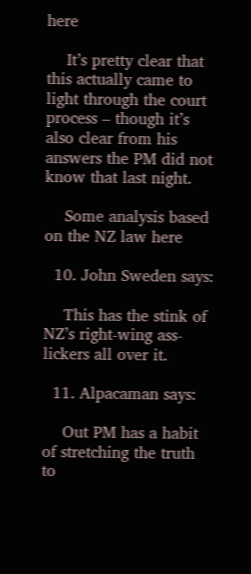here

    It’s pretty clear that this actually came to light through the court process – though it’s also clear from his answers the PM did not know that last night.

    Some analysis based on the NZ law here

  10. John Sweden says:

    This has the stink of NZ’s right-wing ass-lickers all over it.

  11. Alpacaman says:

    Out PM has a habit of stretching the truth to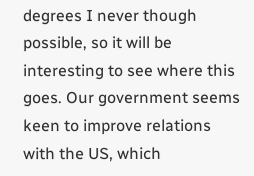degrees I never though possible, so it will be interesting to see where this goes. Our government seems keen to improve relations with the US, which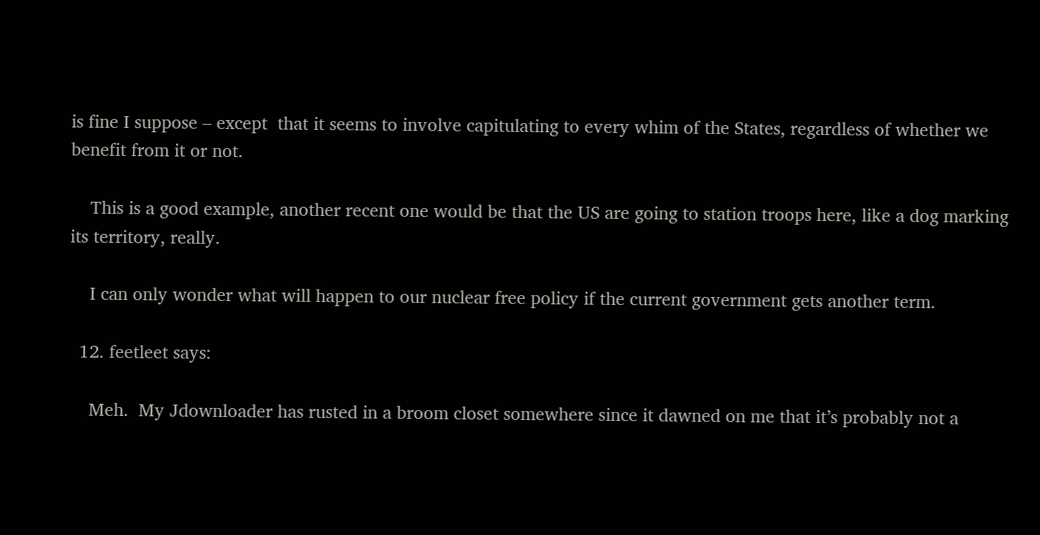is fine I suppose – except  that it seems to involve capitulating to every whim of the States, regardless of whether we benefit from it or not.

    This is a good example, another recent one would be that the US are going to station troops here, like a dog marking its territory, really.

    I can only wonder what will happen to our nuclear free policy if the current government gets another term.

  12. feetleet says:

    Meh.  My Jdownloader has rusted in a broom closet somewhere since it dawned on me that it’s probably not a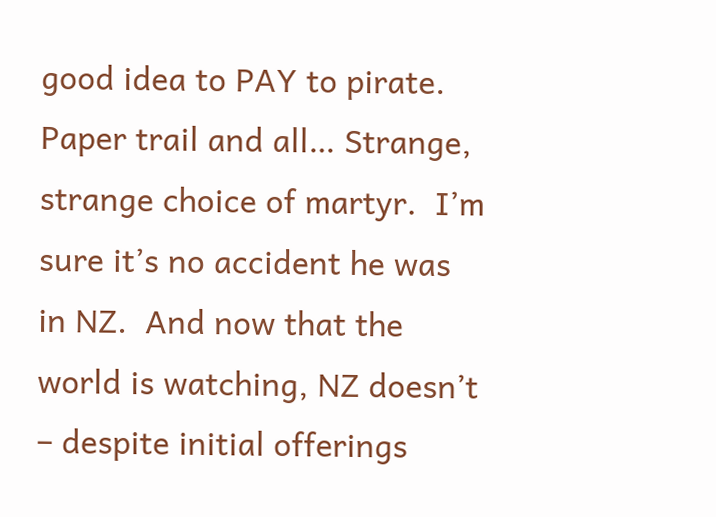good idea to PAY to pirate.  Paper trail and all… Strange, strange choice of martyr.  I’m sure it’s no accident he was in NZ.  And now that the world is watching, NZ doesn’t – despite initial offerings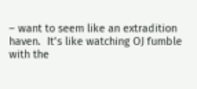– want to seem like an extradition haven.  It’s like watching OJ fumble with the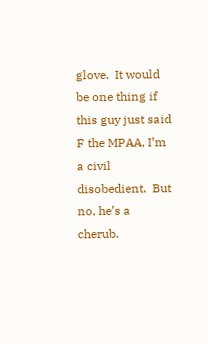glove.  It would be one thing if this guy just said F the MPAA, I’m a civil disobedient.  But no, he’s a cherub.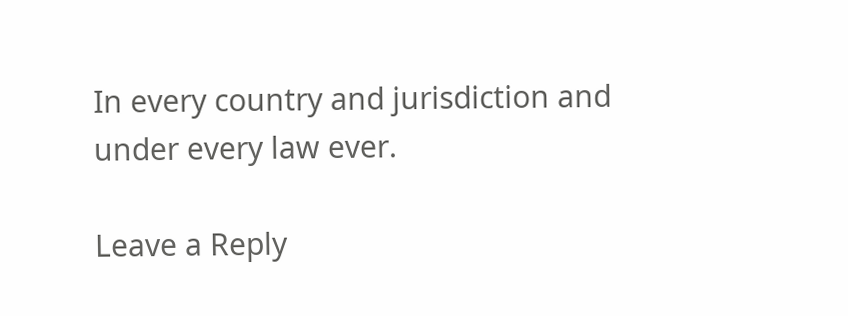In every country and jurisdiction and under every law ever.

Leave a Reply